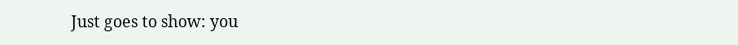Just goes to show: you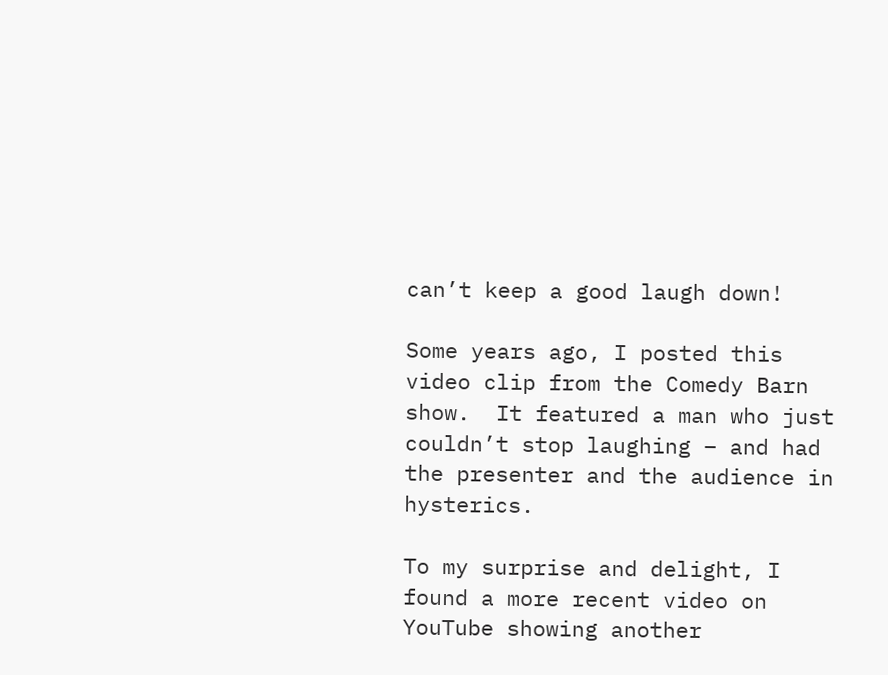can’t keep a good laugh down!

Some years ago, I posted this video clip from the Comedy Barn show.  It featured a man who just couldn’t stop laughing – and had the presenter and the audience in hysterics.

To my surprise and delight, I found a more recent video on YouTube showing another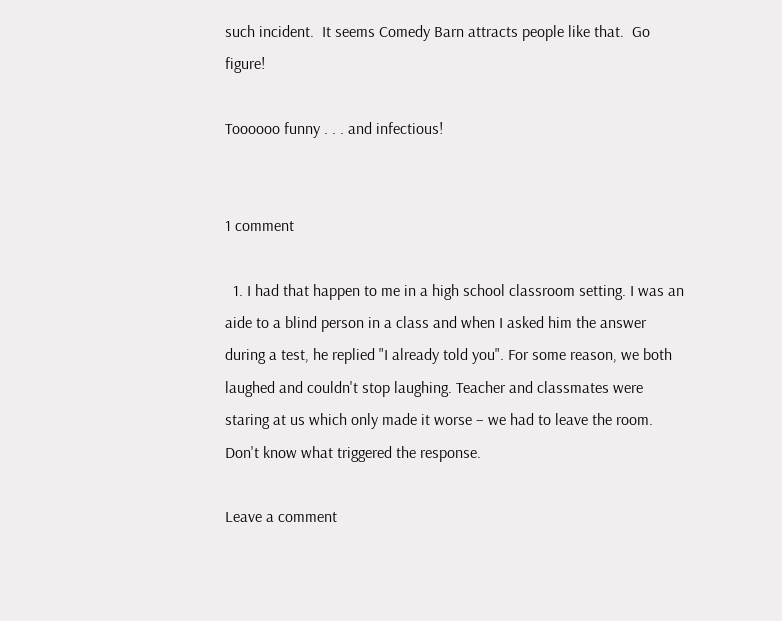such incident.  It seems Comedy Barn attracts people like that.  Go figure!

Toooooo funny . . . and infectious!


1 comment

  1. I had that happen to me in a high school classroom setting. I was an aide to a blind person in a class and when I asked him the answer during a test, he replied "I already told you". For some reason, we both laughed and couldn't stop laughing. Teacher and classmates were staring at us which only made it worse – we had to leave the room. Don't know what triggered the response.

Leave a comment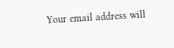Your email address will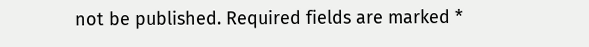not be published. Required fields are marked *